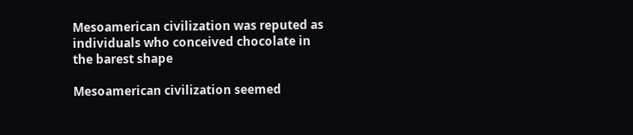Mesoamerican civilization was reputed as individuals who conceived chocolate in the barest shape

Mesoamerican civilization seemed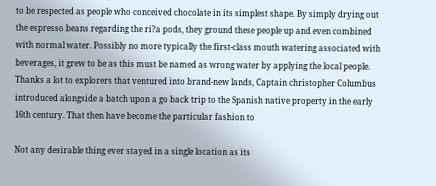to be respected as people who conceived chocolate in its simplest shape. By simply drying out the espresso beans regarding the ri?a pods, they ground these people up and even combined with normal water. Possibly no more typically the first-class mouth watering associated with beverages, it grew to be as this must be named as wrong water by applying the local people. Thanks a lot to explorers that ventured into brand-new lands, Captain christopher Columbus introduced alongside a batch upon a go back trip to the Spanish native property in the early 16th century. That then have become the particular fashion to

Not any desirable thing ever stayed in a single location as its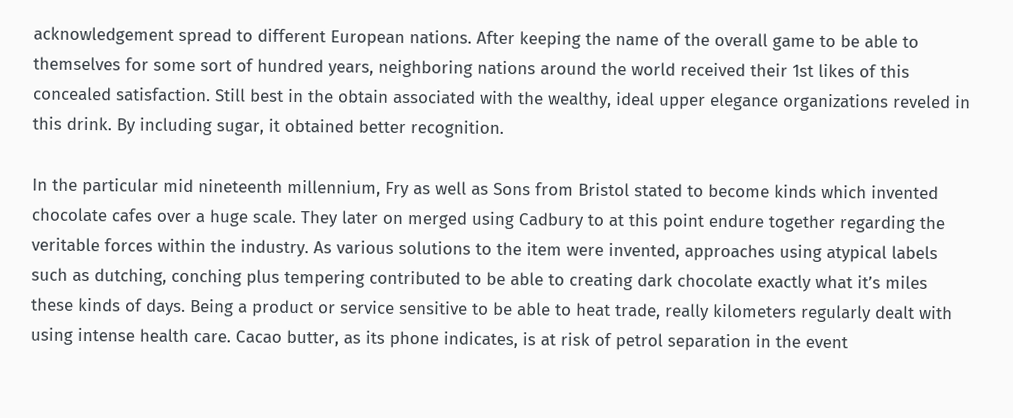acknowledgement spread to different European nations. After keeping the name of the overall game to be able to themselves for some sort of hundred years, neighboring nations around the world received their 1st likes of this concealed satisfaction. Still best in the obtain associated with the wealthy, ideal upper elegance organizations reveled in this drink. By including sugar, it obtained better recognition.

In the particular mid nineteenth millennium, Fry as well as Sons from Bristol stated to become kinds which invented chocolate cafes over a huge scale. They later on merged using Cadbury to at this point endure together regarding the veritable forces within the industry. As various solutions to the item were invented, approaches using atypical labels such as dutching, conching plus tempering contributed to be able to creating dark chocolate exactly what it’s miles these kinds of days. Being a product or service sensitive to be able to heat trade, really kilometers regularly dealt with using intense health care. Cacao butter, as its phone indicates, is at risk of petrol separation in the event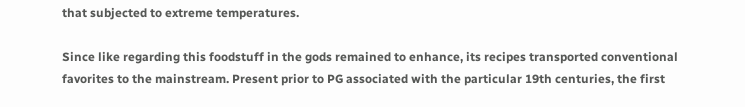that subjected to extreme temperatures.

Since like regarding this foodstuff in the gods remained to enhance, its recipes transported conventional favorites to the mainstream. Present prior to PG associated with the particular 19th centuries, the first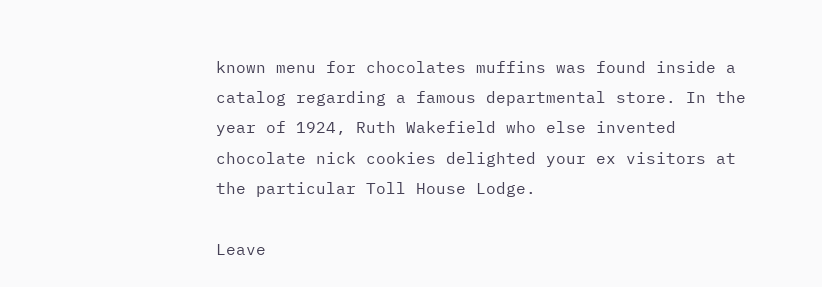known menu for chocolates muffins was found inside a catalog regarding a famous departmental store. In the year of 1924, Ruth Wakefield who else invented chocolate nick cookies delighted your ex visitors at the particular Toll House Lodge.

Leave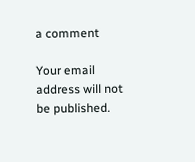a comment

Your email address will not be published.